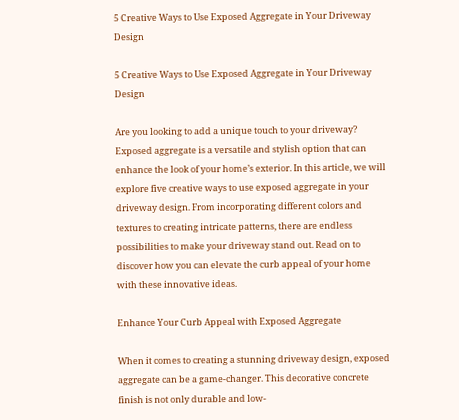5 Creative Ways to Use Exposed Aggregate in Your Driveway Design

5 Creative Ways to Use Exposed Aggregate in Your Driveway Design

Are you looking to add a unique touch to your driveway? Exposed aggregate is a versatile and stylish option that can enhance the look of your home’s exterior. In this article, we will explore five creative ways to use exposed aggregate in your driveway design. From incorporating different colors and textures to creating intricate patterns, there are endless possibilities to make your driveway stand out. Read on to discover how you can elevate the curb appeal of your home with these innovative ideas.

Enhance Your Curb Appeal with Exposed Aggregate

When it comes to creating a stunning driveway design, exposed aggregate can be a game-changer. This decorative concrete finish is not only durable and low-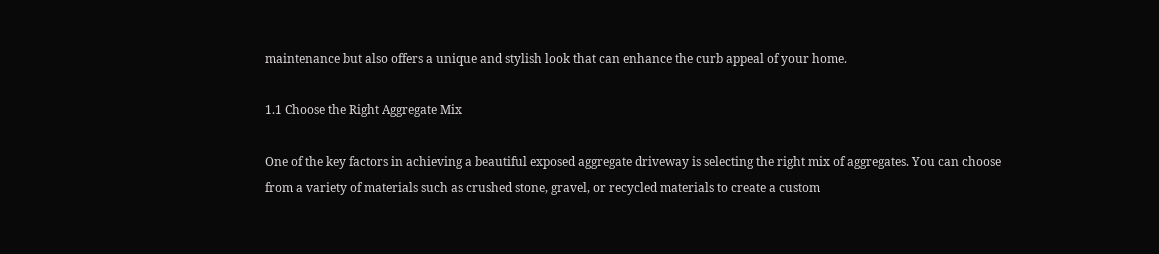maintenance but also offers a unique and stylish look that can enhance the curb appeal of your home.

1.1 Choose the Right Aggregate Mix

One of the key factors in achieving a beautiful exposed aggregate driveway is selecting the right mix of aggregates. You can choose from a variety of materials such as crushed stone, gravel, or recycled materials to create a custom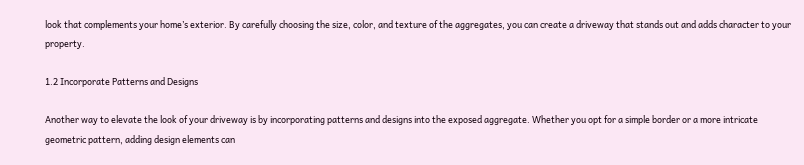look that complements your home’s exterior. By carefully choosing the size, color, and texture of the aggregates, you can create a driveway that stands out and adds character to your property.

1.2 Incorporate Patterns and Designs

Another way to elevate the look of your driveway is by incorporating patterns and designs into the exposed aggregate. Whether you opt for a simple border or a more intricate geometric pattern, adding design elements can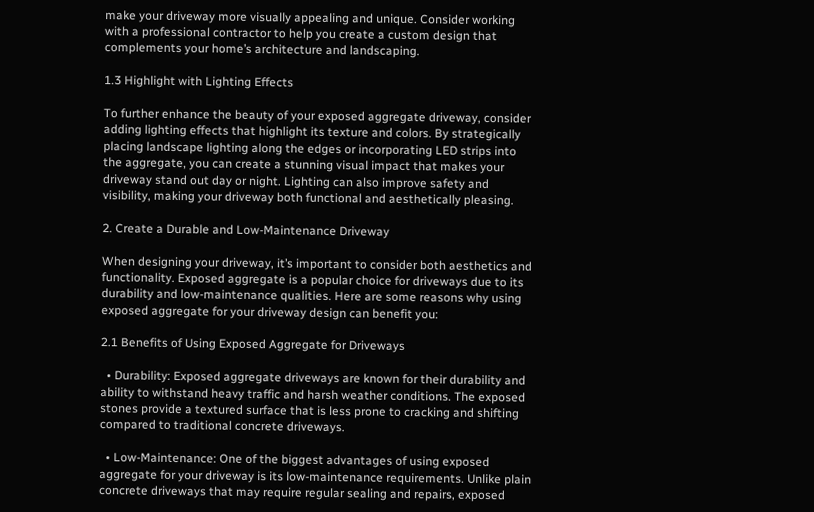make your driveway more visually appealing and unique. Consider working with a professional contractor to help you create a custom design that complements your home’s architecture and landscaping.

1.3 Highlight with Lighting Effects

To further enhance the beauty of your exposed aggregate driveway, consider adding lighting effects that highlight its texture and colors. By strategically placing landscape lighting along the edges or incorporating LED strips into the aggregate, you can create a stunning visual impact that makes your driveway stand out day or night. Lighting can also improve safety and visibility, making your driveway both functional and aesthetically pleasing.

2. Create a Durable and Low-Maintenance Driveway

When designing your driveway, it’s important to consider both aesthetics and functionality. Exposed aggregate is a popular choice for driveways due to its durability and low-maintenance qualities. Here are some reasons why using exposed aggregate for your driveway design can benefit you:

2.1 Benefits of Using Exposed Aggregate for Driveways

  • Durability: Exposed aggregate driveways are known for their durability and ability to withstand heavy traffic and harsh weather conditions. The exposed stones provide a textured surface that is less prone to cracking and shifting compared to traditional concrete driveways.

  • Low-Maintenance: One of the biggest advantages of using exposed aggregate for your driveway is its low-maintenance requirements. Unlike plain concrete driveways that may require regular sealing and repairs, exposed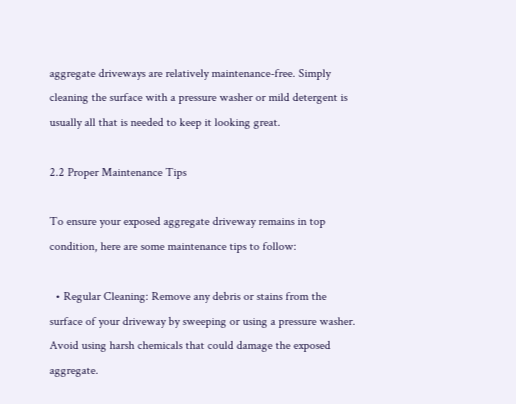aggregate driveways are relatively maintenance-free. Simply cleaning the surface with a pressure washer or mild detergent is usually all that is needed to keep it looking great.

2.2 Proper Maintenance Tips

To ensure your exposed aggregate driveway remains in top condition, here are some maintenance tips to follow:

  • Regular Cleaning: Remove any debris or stains from the surface of your driveway by sweeping or using a pressure washer. Avoid using harsh chemicals that could damage the exposed aggregate.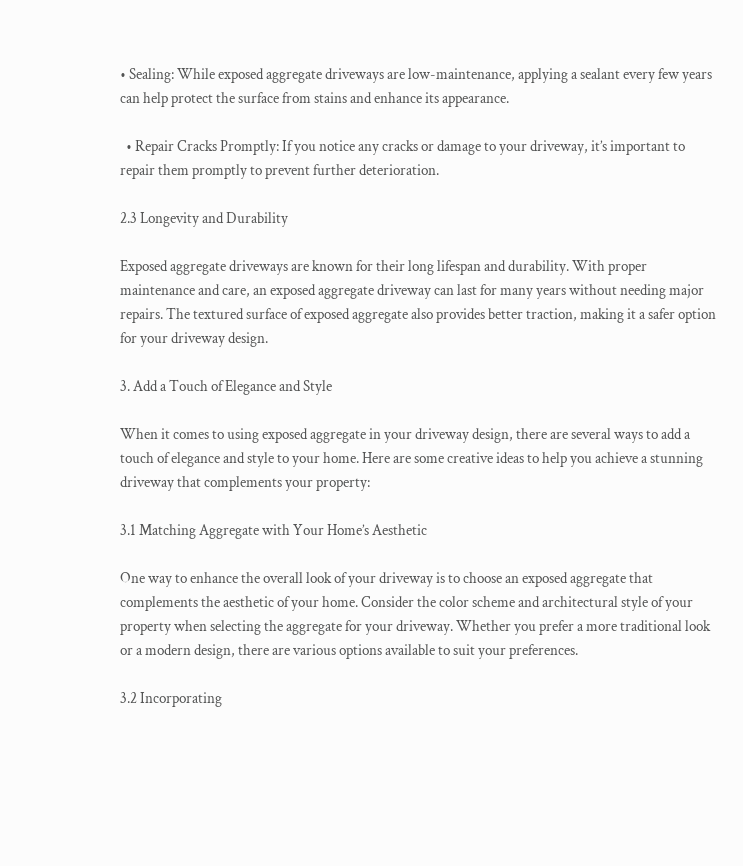• Sealing: While exposed aggregate driveways are low-maintenance, applying a sealant every few years can help protect the surface from stains and enhance its appearance.

  • Repair Cracks Promptly: If you notice any cracks or damage to your driveway, it’s important to repair them promptly to prevent further deterioration.

2.3 Longevity and Durability

Exposed aggregate driveways are known for their long lifespan and durability. With proper maintenance and care, an exposed aggregate driveway can last for many years without needing major repairs. The textured surface of exposed aggregate also provides better traction, making it a safer option for your driveway design.

3. Add a Touch of Elegance and Style

When it comes to using exposed aggregate in your driveway design, there are several ways to add a touch of elegance and style to your home. Here are some creative ideas to help you achieve a stunning driveway that complements your property:

3.1 Matching Aggregate with Your Home’s Aesthetic

One way to enhance the overall look of your driveway is to choose an exposed aggregate that complements the aesthetic of your home. Consider the color scheme and architectural style of your property when selecting the aggregate for your driveway. Whether you prefer a more traditional look or a modern design, there are various options available to suit your preferences.

3.2 Incorporating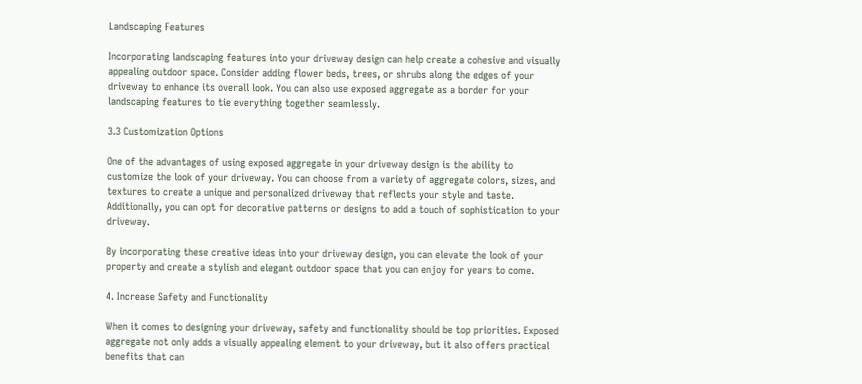Landscaping Features

Incorporating landscaping features into your driveway design can help create a cohesive and visually appealing outdoor space. Consider adding flower beds, trees, or shrubs along the edges of your driveway to enhance its overall look. You can also use exposed aggregate as a border for your landscaping features to tie everything together seamlessly.

3.3 Customization Options

One of the advantages of using exposed aggregate in your driveway design is the ability to customize the look of your driveway. You can choose from a variety of aggregate colors, sizes, and textures to create a unique and personalized driveway that reflects your style and taste. Additionally, you can opt for decorative patterns or designs to add a touch of sophistication to your driveway.

By incorporating these creative ideas into your driveway design, you can elevate the look of your property and create a stylish and elegant outdoor space that you can enjoy for years to come.

4. Increase Safety and Functionality

When it comes to designing your driveway, safety and functionality should be top priorities. Exposed aggregate not only adds a visually appealing element to your driveway, but it also offers practical benefits that can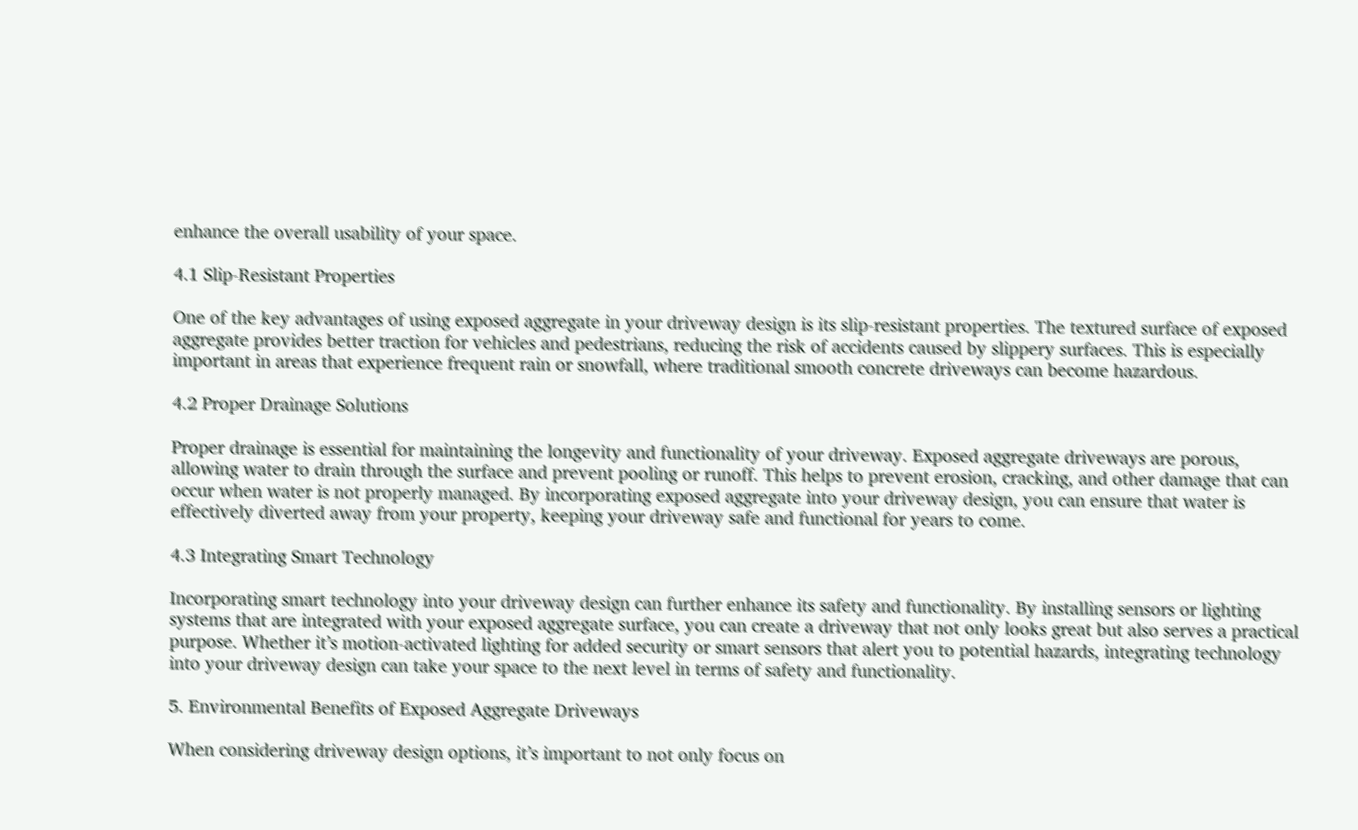enhance the overall usability of your space.

4.1 Slip-Resistant Properties

One of the key advantages of using exposed aggregate in your driveway design is its slip-resistant properties. The textured surface of exposed aggregate provides better traction for vehicles and pedestrians, reducing the risk of accidents caused by slippery surfaces. This is especially important in areas that experience frequent rain or snowfall, where traditional smooth concrete driveways can become hazardous.

4.2 Proper Drainage Solutions

Proper drainage is essential for maintaining the longevity and functionality of your driveway. Exposed aggregate driveways are porous, allowing water to drain through the surface and prevent pooling or runoff. This helps to prevent erosion, cracking, and other damage that can occur when water is not properly managed. By incorporating exposed aggregate into your driveway design, you can ensure that water is effectively diverted away from your property, keeping your driveway safe and functional for years to come.

4.3 Integrating Smart Technology

Incorporating smart technology into your driveway design can further enhance its safety and functionality. By installing sensors or lighting systems that are integrated with your exposed aggregate surface, you can create a driveway that not only looks great but also serves a practical purpose. Whether it’s motion-activated lighting for added security or smart sensors that alert you to potential hazards, integrating technology into your driveway design can take your space to the next level in terms of safety and functionality.

5. Environmental Benefits of Exposed Aggregate Driveways

When considering driveway design options, it’s important to not only focus on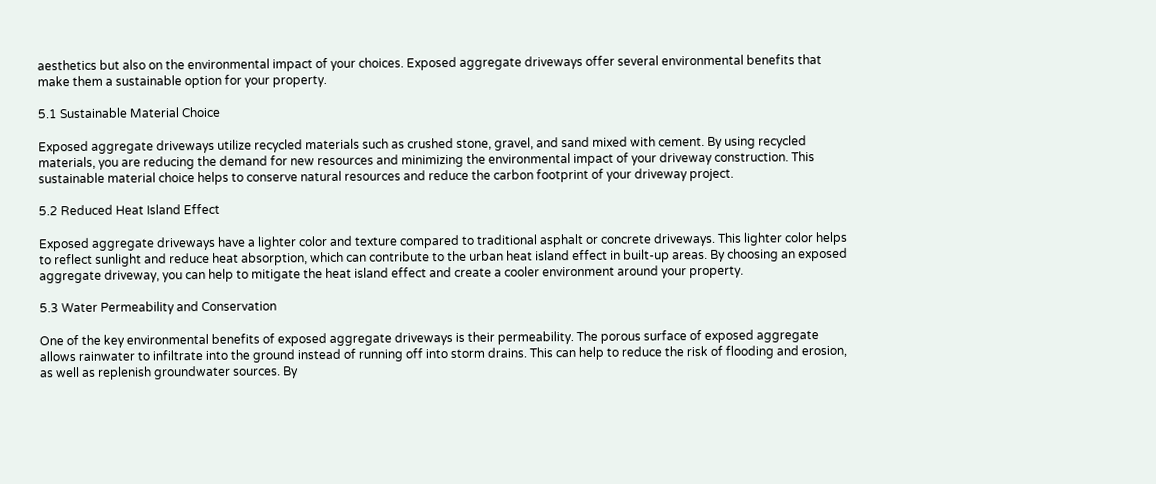aesthetics but also on the environmental impact of your choices. Exposed aggregate driveways offer several environmental benefits that make them a sustainable option for your property.

5.1 Sustainable Material Choice

Exposed aggregate driveways utilize recycled materials such as crushed stone, gravel, and sand mixed with cement. By using recycled materials, you are reducing the demand for new resources and minimizing the environmental impact of your driveway construction. This sustainable material choice helps to conserve natural resources and reduce the carbon footprint of your driveway project.

5.2 Reduced Heat Island Effect

Exposed aggregate driveways have a lighter color and texture compared to traditional asphalt or concrete driveways. This lighter color helps to reflect sunlight and reduce heat absorption, which can contribute to the urban heat island effect in built-up areas. By choosing an exposed aggregate driveway, you can help to mitigate the heat island effect and create a cooler environment around your property.

5.3 Water Permeability and Conservation

One of the key environmental benefits of exposed aggregate driveways is their permeability. The porous surface of exposed aggregate allows rainwater to infiltrate into the ground instead of running off into storm drains. This can help to reduce the risk of flooding and erosion, as well as replenish groundwater sources. By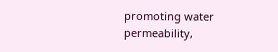promoting water permeability,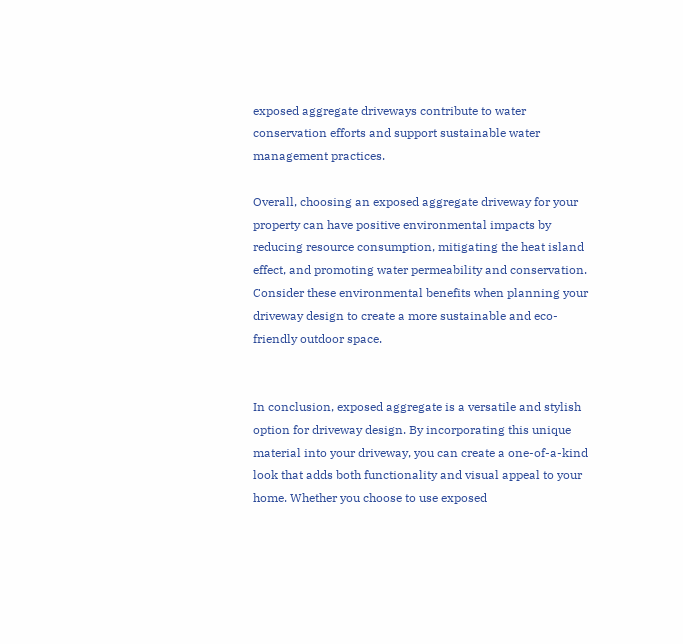exposed aggregate driveways contribute to water conservation efforts and support sustainable water management practices.

Overall, choosing an exposed aggregate driveway for your property can have positive environmental impacts by reducing resource consumption, mitigating the heat island effect, and promoting water permeability and conservation. Consider these environmental benefits when planning your driveway design to create a more sustainable and eco-friendly outdoor space.


In conclusion, exposed aggregate is a versatile and stylish option for driveway design. By incorporating this unique material into your driveway, you can create a one-of-a-kind look that adds both functionality and visual appeal to your home. Whether you choose to use exposed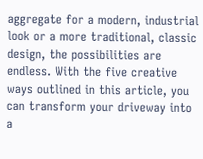aggregate for a modern, industrial look or a more traditional, classic design, the possibilities are endless. With the five creative ways outlined in this article, you can transform your driveway into a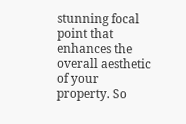stunning focal point that enhances the overall aesthetic of your property. So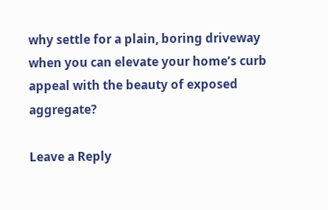why settle for a plain, boring driveway when you can elevate your home’s curb appeal with the beauty of exposed aggregate?

Leave a Reply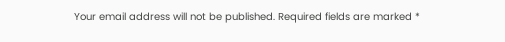Your email address will not be published. Required fields are marked *